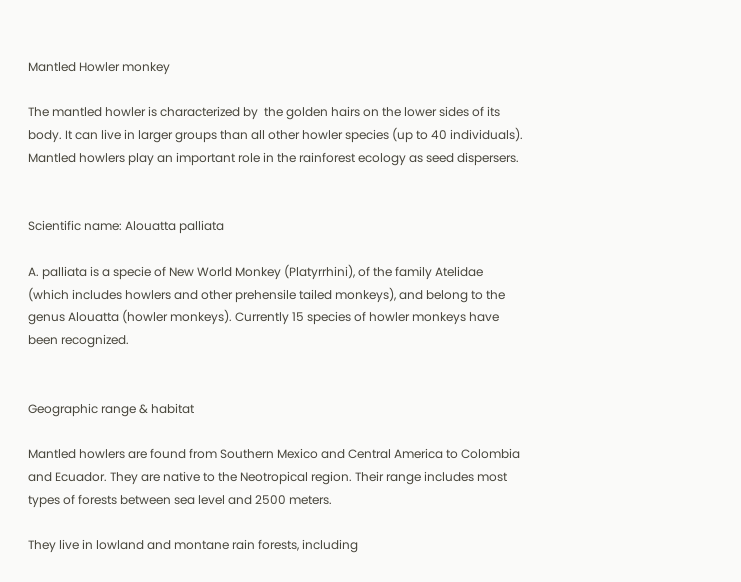Mantled Howler monkey

The mantled howler is characterized by  the golden hairs on the lower sides of its body. It can live in larger groups than all other howler species (up to 40 individuals). Mantled howlers play an important role in the rainforest ecology as seed dispersers.


Scientific name: Alouatta palliata

A. palliata is a specie of New World Monkey (Platyrrhini), of the family Atelidae (which includes howlers and other prehensile tailed monkeys), and belong to the genus Alouatta (howler monkeys). Currently 15 species of howler monkeys have been recognized.


Geographic range & habitat

Mantled howlers are found from Southern Mexico and Central America to Colombia and Ecuador. They are native to the Neotropical region. Their range includes most types of forests between sea level and 2500 meters.

They live in lowland and montane rain forests, including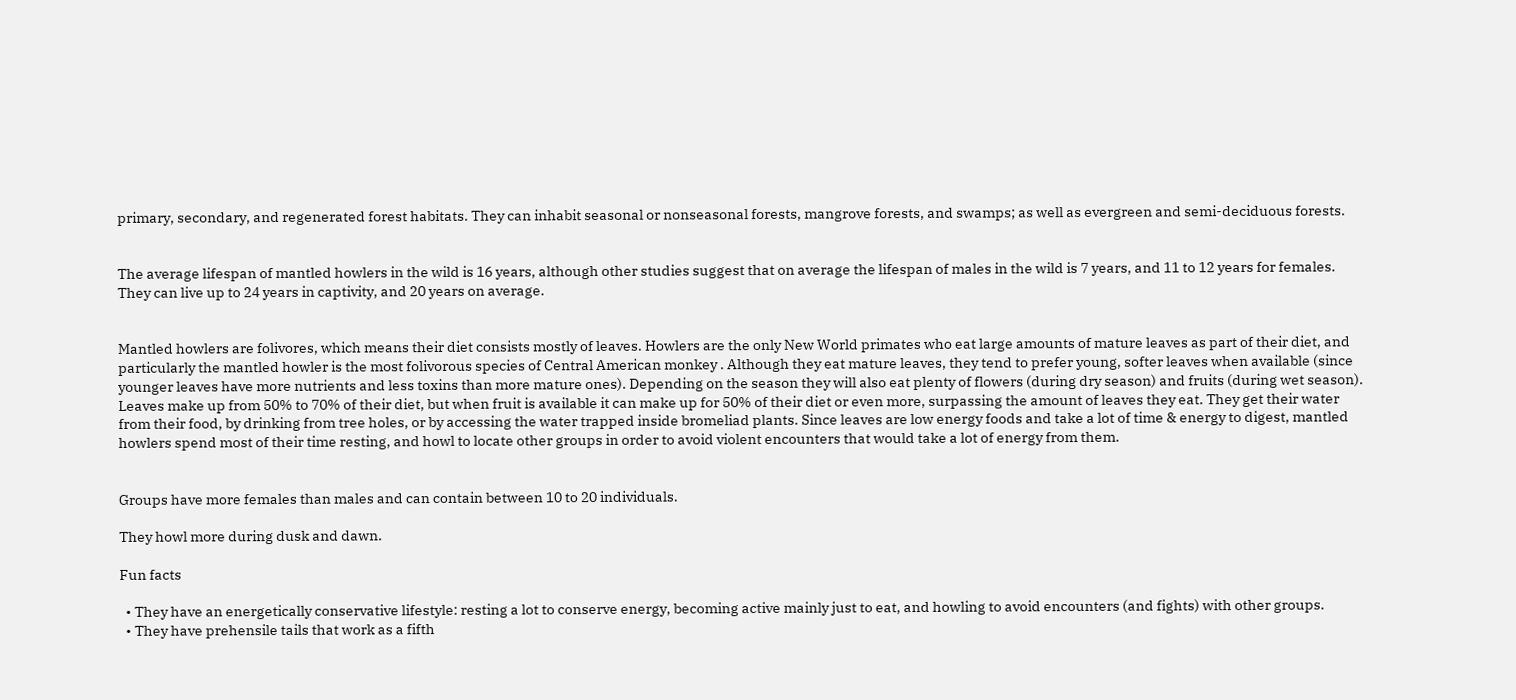primary, secondary, and regenerated forest habitats. They can inhabit seasonal or nonseasonal forests, mangrove forests, and swamps; as well as evergreen and semi-deciduous forests.


The average lifespan of mantled howlers in the wild is 16 years, although other studies suggest that on average the lifespan of males in the wild is 7 years, and 11 to 12 years for females. They can live up to 24 years in captivity, and 20 years on average.


Mantled howlers are folivores, which means their diet consists mostly of leaves. Howlers are the only New World primates who eat large amounts of mature leaves as part of their diet, and particularly the mantled howler is the most folivorous species of Central American monkey . Although they eat mature leaves, they tend to prefer young, softer leaves when available (since younger leaves have more nutrients and less toxins than more mature ones). Depending on the season they will also eat plenty of flowers (during dry season) and fruits (during wet season). Leaves make up from 50% to 70% of their diet, but when fruit is available it can make up for 50% of their diet or even more, surpassing the amount of leaves they eat. They get their water from their food, by drinking from tree holes, or by accessing the water trapped inside bromeliad plants. Since leaves are low energy foods and take a lot of time & energy to digest, mantled howlers spend most of their time resting, and howl to locate other groups in order to avoid violent encounters that would take a lot of energy from them.


Groups have more females than males and can contain between 10 to 20 individuals.

They howl more during dusk and dawn.

Fun facts

  • They have an energetically conservative lifestyle: resting a lot to conserve energy, becoming active mainly just to eat, and howling to avoid encounters (and fights) with other groups.
  • They have prehensile tails that work as a fifth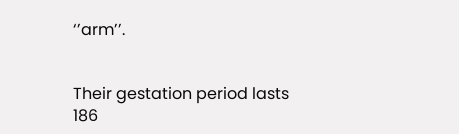‘’arm’’.


Their gestation period lasts 186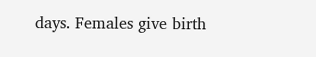days. Females give birth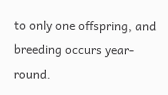to only one offspring, and breeding occurs year-round.